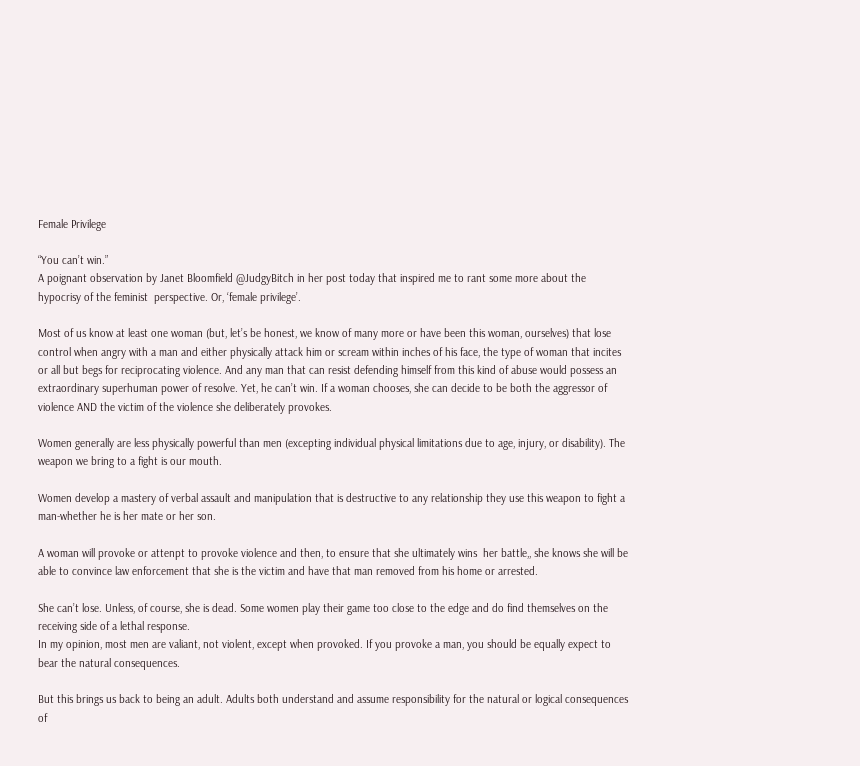Female Privilege

“You can’t win.”
A poignant observation by Janet Bloomfield @JudgyBitch in her post today that inspired me to rant some more about the hypocrisy of the feminist  perspective. Or, ‘female privilege’.

Most of us know at least one woman (but, let’s be honest, we know of many more or have been this woman, ourselves) that lose control when angry with a man and either physically attack him or scream within inches of his face, the type of woman that incites or all but begs for reciprocating violence. And any man that can resist defending himself from this kind of abuse would possess an extraordinary superhuman power of resolve. Yet, he can’t win. If a woman chooses, she can decide to be both the aggressor of violence AND the victim of the violence she deliberately provokes.

Women generally are less physically powerful than men (excepting individual physical limitations due to age, injury, or disability). The weapon we bring to a fight is our mouth.

Women develop a mastery of verbal assault and manipulation that is destructive to any relationship they use this weapon to fight a man-whether he is her mate or her son.

A woman will provoke or attenpt to provoke violence and then, to ensure that she ultimately wins  her battle,, she knows she will be able to convince law enforcement that she is the victim and have that man removed from his home or arrested.

She can’t lose. Unless, of course, she is dead. Some women play their game too close to the edge and do find themselves on the receiving side of a lethal response.
In my opinion, most men are valiant, not violent, except when provoked. If you provoke a man, you should be equally expect to bear the natural consequences.

But this brings us back to being an adult. Adults both understand and assume responsibility for the natural or logical consequences of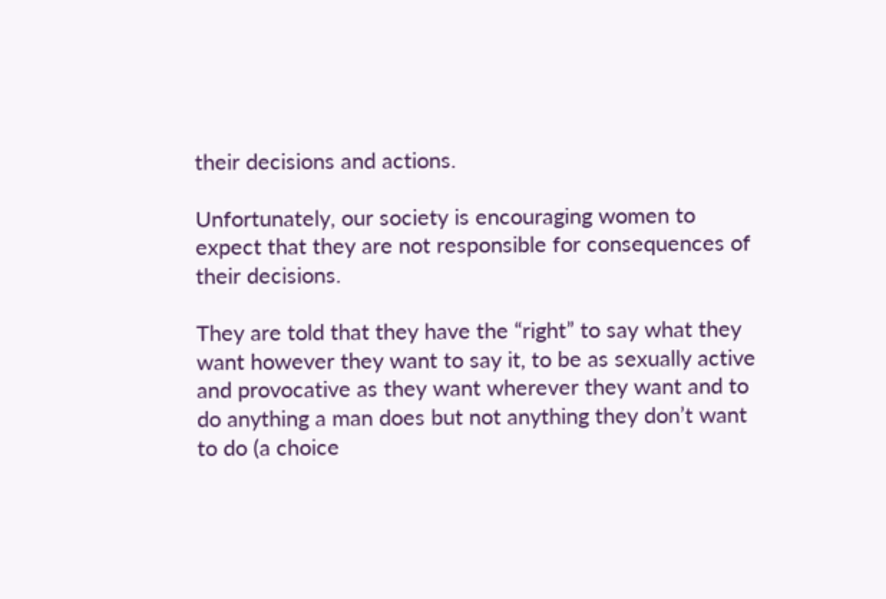their decisions and actions.

Unfortunately, our society is encouraging women to expect that they are not responsible for consequences of their decisions.

They are told that they have the “right” to say what they want however they want to say it, to be as sexually active and provocative as they want wherever they want and to do anything a man does but not anything they don’t want to do (a choice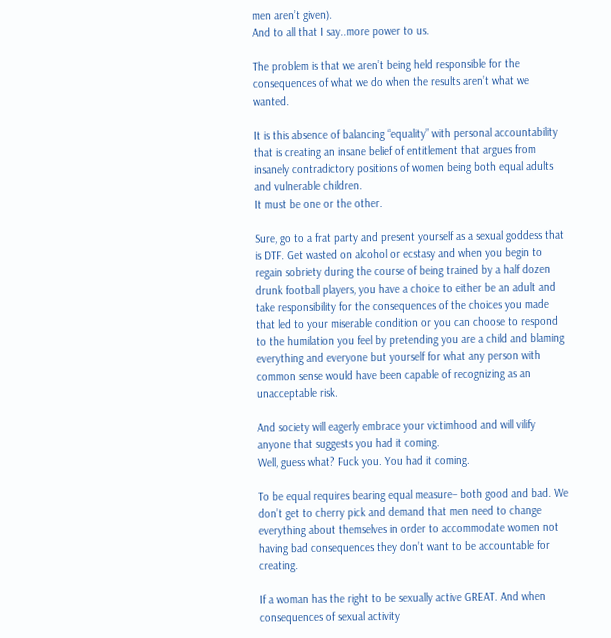men aren’t given).
And to all that I say..more power to us.

The problem is that we aren’t being held responsible for the consequences of what we do when the results aren’t what we wanted.

It is this absence of balancing “equality” with personal accountability that is creating an insane belief of entitlement that argues from insanely contradictory positions of women being both equal adults and vulnerable children.
It must be one or the other.

Sure, go to a frat party and present yourself as a sexual goddess that is DTF. Get wasted on alcohol or ecstasy and when you begin to regain sobriety during the course of being trained by a half dozen drunk football players, you have a choice to either be an adult and take responsibility for the consequences of the choices you made that led to your miserable condition or you can choose to respond to the humilation you feel by pretending you are a child and blaming everything and everyone but yourself for what any person with common sense would have been capable of recognizing as an unacceptable risk.

And society will eagerly embrace your victimhood and will vilify anyone that suggests you had it coming.
Well, guess what? Fuck you. You had it coming.

To be equal requires bearing equal measure– both good and bad. We don’t get to cherry pick and demand that men need to change everything about themselves in order to accommodate women not having bad consequences they don’t want to be accountable for creating.

If a woman has the right to be sexually active GREAT. And when consequences of sexual activity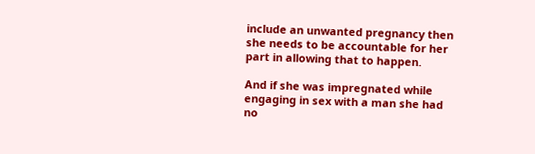include an unwanted pregnancy then she needs to be accountable for her part in allowing that to happen.

And if she was impregnated while engaging in sex with a man she had no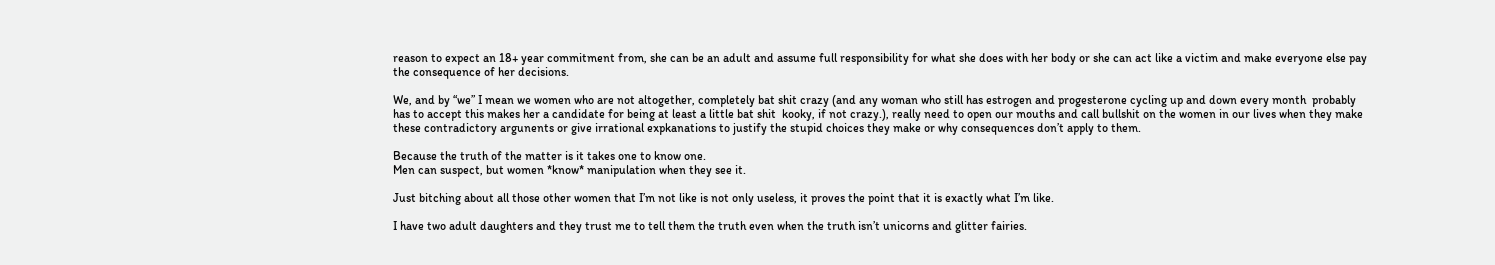reason to expect an 18+ year commitment from, she can be an adult and assume full responsibility for what she does with her body or she can act like a victim and make everyone else pay the consequence of her decisions.

We, and by “we” I mean we women who are not altogether, completely bat shit crazy (and any woman who still has estrogen and progesterone cycling up and down every month  probably has to accept this makes her a candidate for being at least a little bat shit  kooky, if not crazy.), really need to open our mouths and call bullshit on the women in our lives when they make these contradictory argunents or give irrational expkanations to justify the stupid choices they make or why consequences don’t apply to them.

Because the truth of the matter is it takes one to know one.
Men can suspect, but women *know* manipulation when they see it.

Just bitching about all those other women that I’m not like is not only useless, it proves the point that it is exactly what I’m like.

I have two adult daughters and they trust me to tell them the truth even when the truth isn’t unicorns and glitter fairies.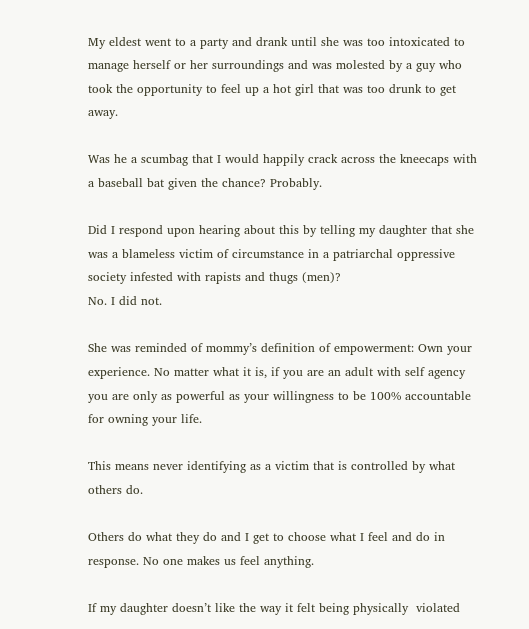My eldest went to a party and drank until she was too intoxicated to manage herself or her surroundings and was molested by a guy who took the opportunity to feel up a hot girl that was too drunk to get away.

Was he a scumbag that I would happily crack across the kneecaps with a baseball bat given the chance? Probably.

Did I respond upon hearing about this by telling my daughter that she was a blameless victim of circumstance in a patriarchal oppressive society infested with rapists and thugs (men)?
No. I did not.

She was reminded of mommy’s definition of empowerment: Own your experience. No matter what it is, if you are an adult with self agency you are only as powerful as your willingness to be 100% accountable for owning your life.

This means never identifying as a victim that is controlled by what others do.

Others do what they do and I get to choose what I feel and do in response. No one makes us feel anything.

If my daughter doesn’t like the way it felt being physically  violated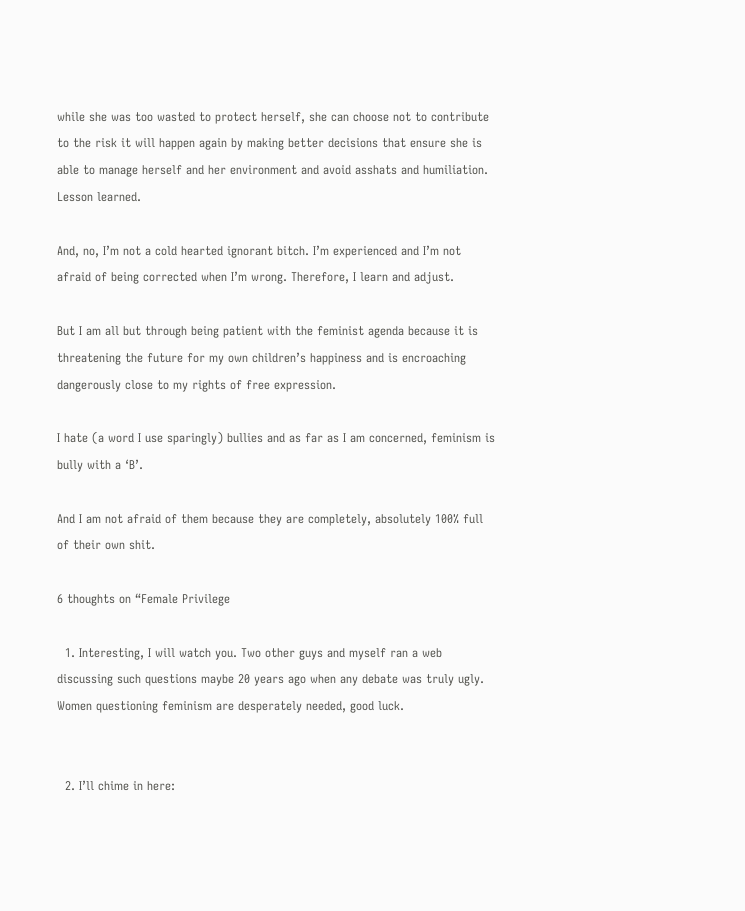while she was too wasted to protect herself, she can choose not to contribute to the risk it will happen again by making better decisions that ensure she is able to manage herself and her environment and avoid asshats and humiliation. Lesson learned.

And, no, I’m not a cold hearted ignorant bitch. I’m experienced and I’m not afraid of being corrected when I’m wrong. Therefore, I learn and adjust.

But I am all but through being patient with the feminist agenda because it is threatening the future for my own children’s happiness and is encroaching dangerously close to my rights of free expression.

I hate (a word I use sparingly) bullies and as far as I am concerned, feminism is bully with a ‘B’.

And I am not afraid of them because they are completely, absolutely 100% full of their own shit.

6 thoughts on “Female Privilege

  1. Interesting, I will watch you. Two other guys and myself ran a web discussing such questions maybe 20 years ago when any debate was truly ugly. Women questioning feminism are desperately needed, good luck.


  2. I’ll chime in here: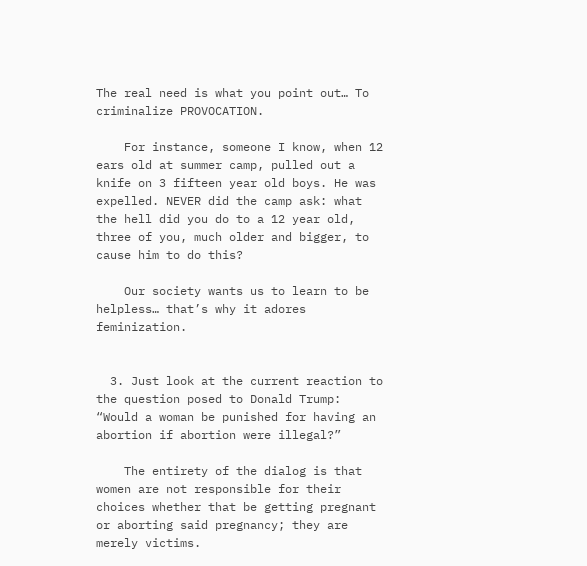The real need is what you point out… To criminalize PROVOCATION.

    For instance, someone I know, when 12 ears old at summer camp, pulled out a knife on 3 fifteen year old boys. He was expelled. NEVER did the camp ask: what the hell did you do to a 12 year old, three of you, much older and bigger, to cause him to do this?

    Our society wants us to learn to be helpless… that’s why it adores feminization.


  3. Just look at the current reaction to the question posed to Donald Trump: “Would a woman be punished for having an abortion if abortion were illegal?”

    The entirety of the dialog is that women are not responsible for their choices whether that be getting pregnant or aborting said pregnancy; they are merely victims.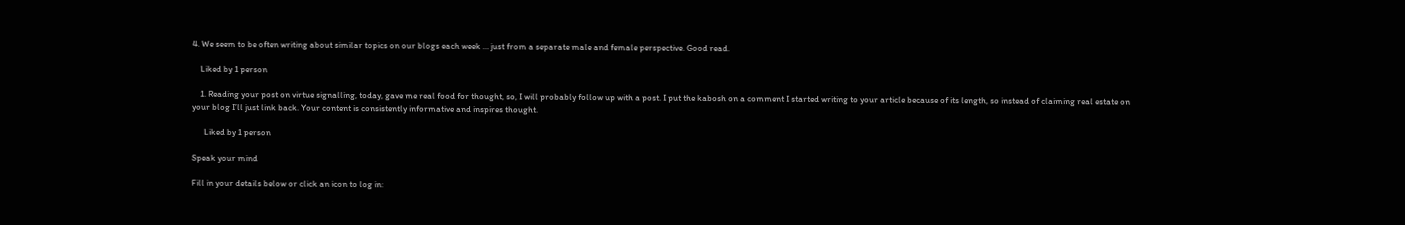4. We seem to be often writing about similar topics on our blogs each week … just from a separate male and female perspective. Good read.

    Liked by 1 person

    1. Reading your post on virtue signalling, today, gave me real food for thought, so, I will probably follow up with a post. I put the kabosh on a comment I started writing to your article because of its length, so instead of claiming real estate on your blog I’ll just link back. Your content is consistently informative and inspires thought.

      Liked by 1 person

Speak your mind

Fill in your details below or click an icon to log in: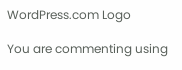WordPress.com Logo

You are commenting using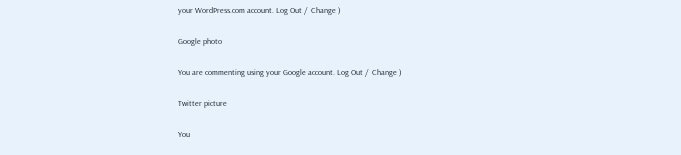your WordPress.com account. Log Out /  Change )

Google photo

You are commenting using your Google account. Log Out /  Change )

Twitter picture

You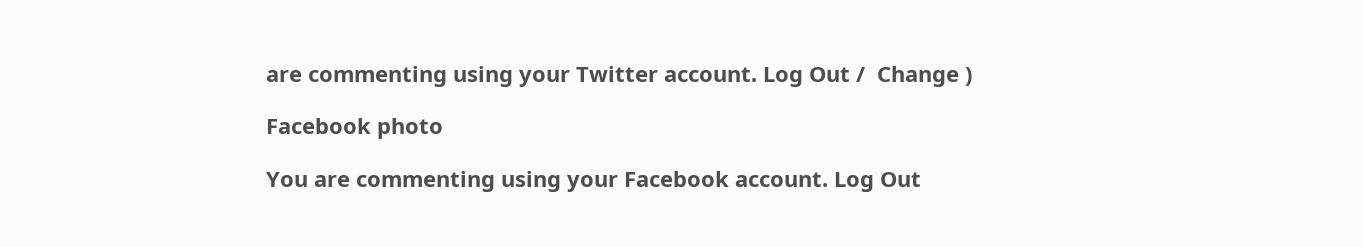are commenting using your Twitter account. Log Out /  Change )

Facebook photo

You are commenting using your Facebook account. Log Out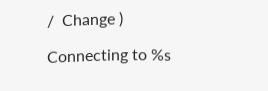/  Change )

Connecting to %s